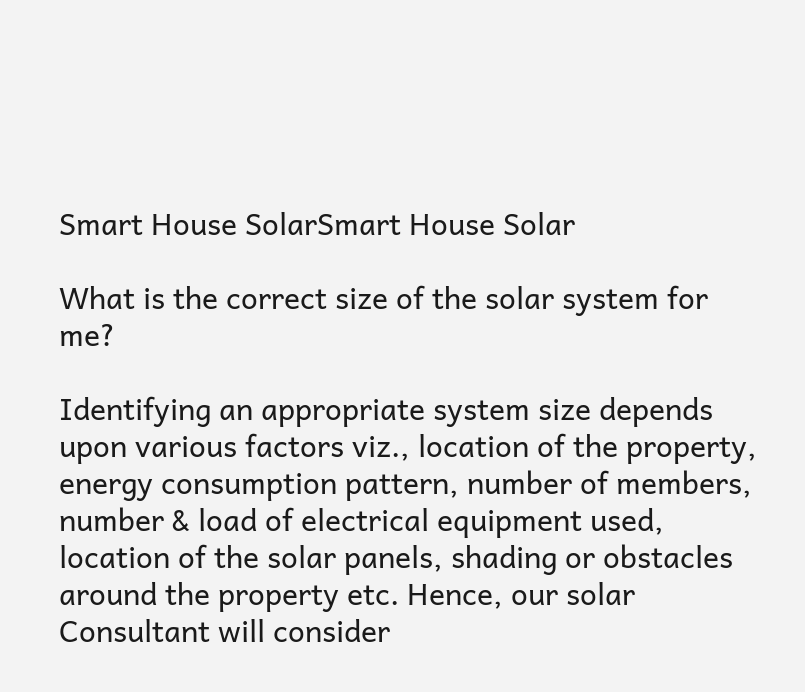Smart House SolarSmart House Solar

What is the correct size of the solar system for me?

Identifying an appropriate system size depends upon various factors viz., location of the property, energy consumption pattern, number of members, number & load of electrical equipment used, location of the solar panels, shading or obstacles around the property etc. Hence, our solar Consultant will consider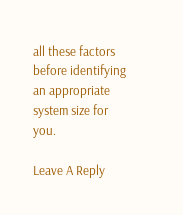all these factors before identifying an appropriate system size for you.

Leave A Reply